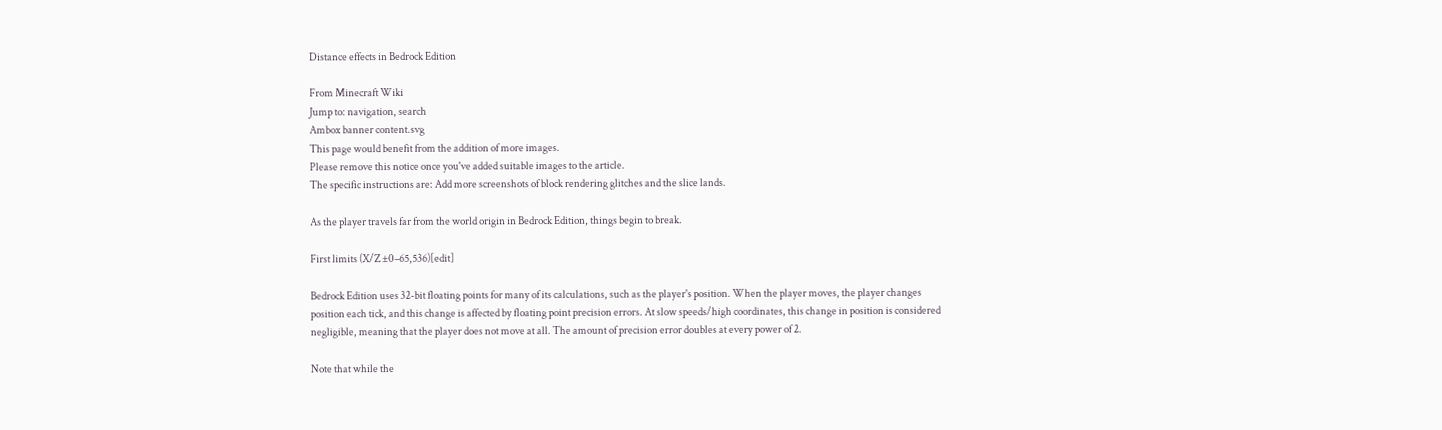Distance effects in Bedrock Edition

From Minecraft Wiki
Jump to: navigation, search
Ambox banner content.svg
This page would benefit from the addition of more images.
Please remove this notice once you've added suitable images to the article.
The specific instructions are: Add more screenshots of block rendering glitches and the slice lands.

As the player travels far from the world origin in Bedrock Edition, things begin to break.

First limits (X/Z ±0–65,536)[edit]

Bedrock Edition uses 32-bit floating points for many of its calculations, such as the player's position. When the player moves, the player changes position each tick, and this change is affected by floating point precision errors. At slow speeds/high coordinates, this change in position is considered negligible, meaning that the player does not move at all. The amount of precision error doubles at every power of 2.

Note that while the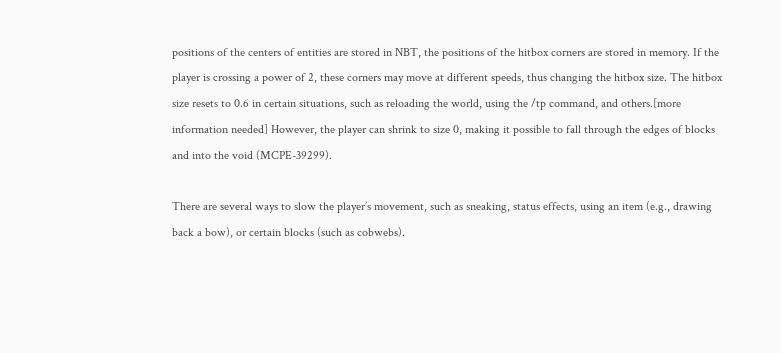positions of the centers of entities are stored in NBT, the positions of the hitbox corners are stored in memory. If the player is crossing a power of 2, these corners may move at different speeds, thus changing the hitbox size. The hitbox size resets to 0.6 in certain situations, such as reloading the world, using the /tp command, and others.[more information needed] However, the player can shrink to size 0, making it possible to fall through the edges of blocks and into the void (MCPE-39299).

There are several ways to slow the player’s movement, such as sneaking, status effects, using an item (e.g., drawing back a bow), or certain blocks (such as cobwebs).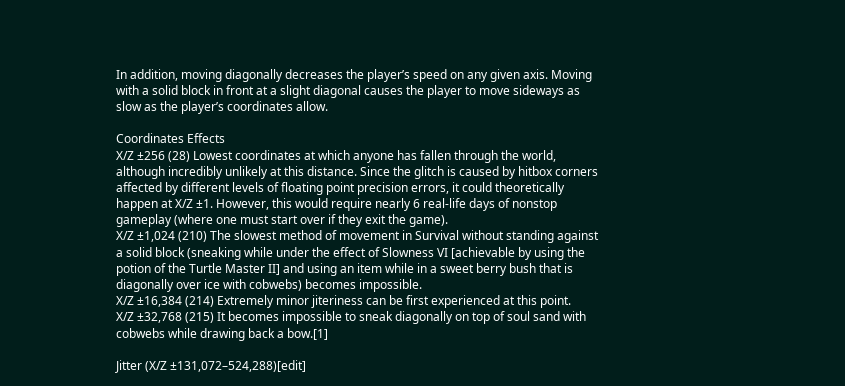In addition, moving diagonally decreases the player’s speed on any given axis. Moving with a solid block in front at a slight diagonal causes the player to move sideways as slow as the player’s coordinates allow.

Coordinates Effects
X/Z ±256 (28) Lowest coordinates at which anyone has fallen through the world, although incredibly unlikely at this distance. Since the glitch is caused by hitbox corners affected by different levels of floating point precision errors, it could theoretically happen at X/Z ±1. However, this would require nearly 6 real-life days of nonstop gameplay (where one must start over if they exit the game).
X/Z ±1,024 (210) The slowest method of movement in Survival without standing against a solid block (sneaking while under the effect of Slowness VI [achievable by using the potion of the Turtle Master II] and using an item while in a sweet berry bush that is diagonally over ice with cobwebs) becomes impossible.
X/Z ±16,384 (214) Extremely minor jiteriness can be first experienced at this point.
X/Z ±32,768 (215) It becomes impossible to sneak diagonally on top of soul sand with cobwebs while drawing back a bow.[1]

Jitter (X/Z ±131,072–524,288)[edit]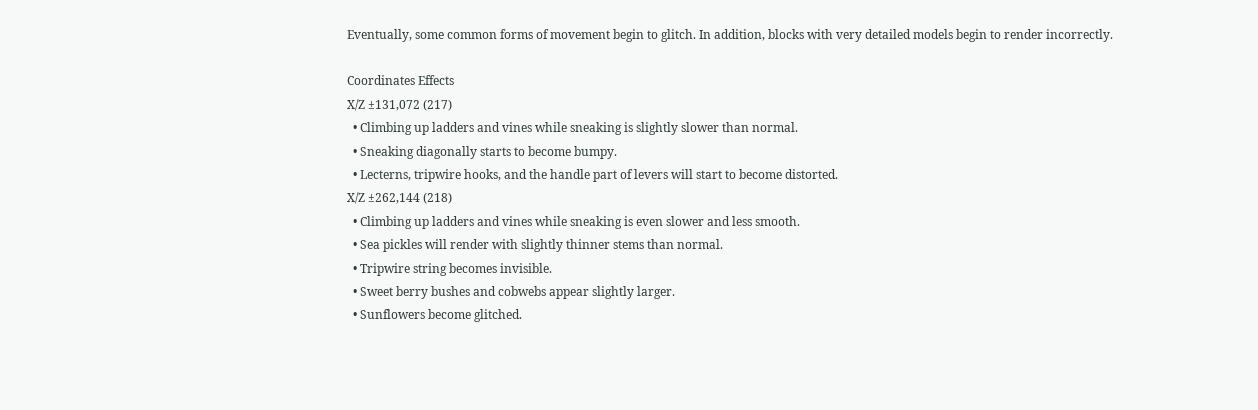Eventually, some common forms of movement begin to glitch. In addition, blocks with very detailed models begin to render incorrectly.

Coordinates Effects
X/Z ±131,072 (217)
  • Climbing up ladders and vines while sneaking is slightly slower than normal.
  • Sneaking diagonally starts to become bumpy.
  • Lecterns, tripwire hooks, and the handle part of levers will start to become distorted.
X/Z ±262,144 (218)
  • Climbing up ladders and vines while sneaking is even slower and less smooth.
  • Sea pickles will render with slightly thinner stems than normal.
  • Tripwire string becomes invisible.
  • Sweet berry bushes and cobwebs appear slightly larger.
  • Sunflowers become glitched.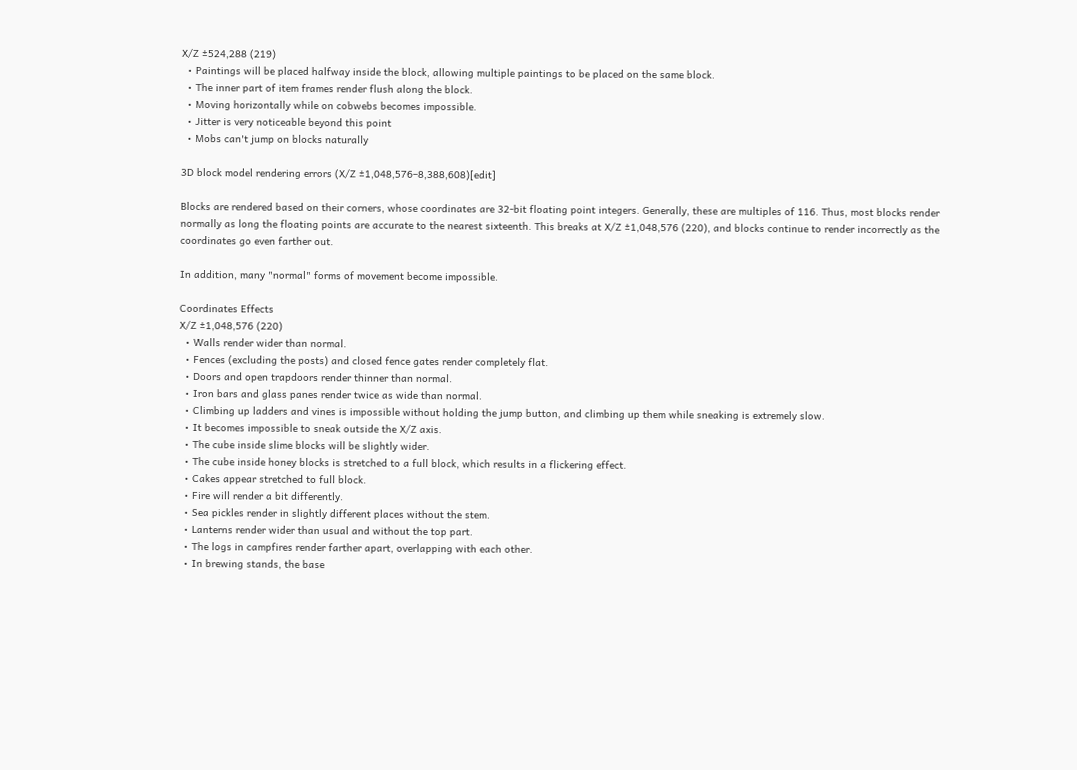X/Z ±524,288 (219)
  • Paintings will be placed halfway inside the block, allowing multiple paintings to be placed on the same block.
  • The inner part of item frames render flush along the block.
  • Moving horizontally while on cobwebs becomes impossible.
  • Jitter is very noticeable beyond this point
  • Mobs can't jump on blocks naturally

3D block model rendering errors (X/Z ±1,048,576–8,388,608)[edit]

Blocks are rendered based on their corners, whose coordinates are 32-bit floating point integers. Generally, these are multiples of 116. Thus, most blocks render normally as long the floating points are accurate to the nearest sixteenth. This breaks at X/Z ±1,048,576 (220), and blocks continue to render incorrectly as the coordinates go even farther out.

In addition, many "normal" forms of movement become impossible.

Coordinates Effects
X/Z ±1,048,576 (220)
  • Walls render wider than normal.
  • Fences (excluding the posts) and closed fence gates render completely flat.
  • Doors and open trapdoors render thinner than normal.
  • Iron bars and glass panes render twice as wide than normal.
  • Climbing up ladders and vines is impossible without holding the jump button, and climbing up them while sneaking is extremely slow.
  • It becomes impossible to sneak outside the X/Z axis.
  • The cube inside slime blocks will be slightly wider.
  • The cube inside honey blocks is stretched to a full block, which results in a flickering effect.
  • Cakes appear stretched to full block.
  • Fire will render a bit differently.
  • Sea pickles render in slightly different places without the stem.
  • Lanterns render wider than usual and without the top part.
  • The logs in campfires render farther apart, overlapping with each other.
  • In brewing stands, the base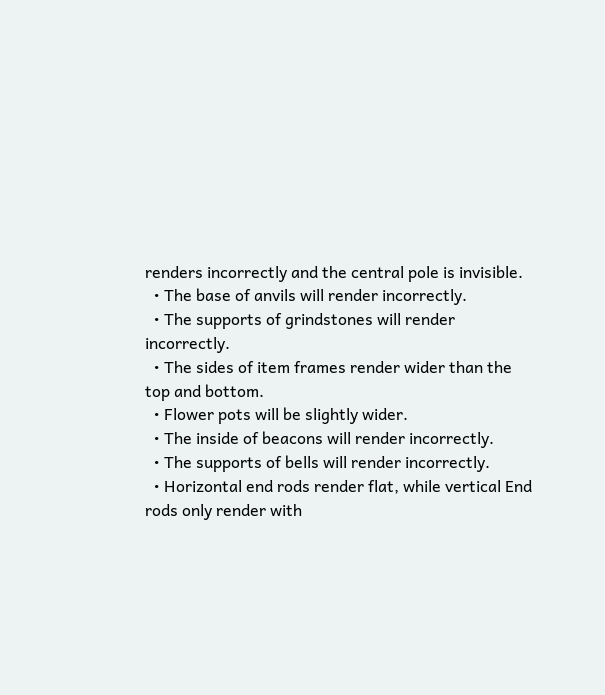renders incorrectly and the central pole is invisible.
  • The base of anvils will render incorrectly.
  • The supports of grindstones will render incorrectly.
  • The sides of item frames render wider than the top and bottom.
  • Flower pots will be slightly wider.
  • The inside of beacons will render incorrectly.
  • The supports of bells will render incorrectly.
  • Horizontal end rods render flat, while vertical End rods only render with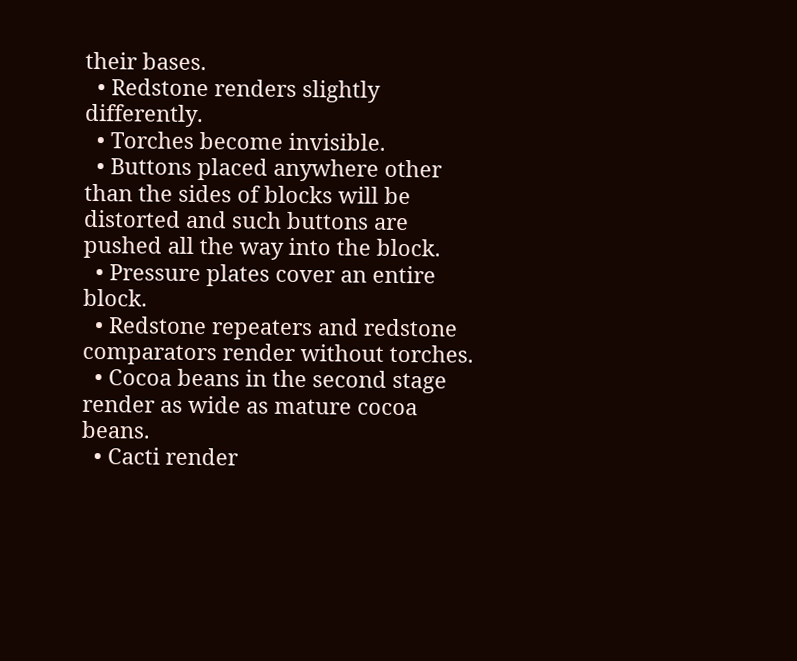their bases.
  • Redstone renders slightly differently.
  • Torches become invisible.
  • Buttons placed anywhere other than the sides of blocks will be distorted and such buttons are pushed all the way into the block.
  • Pressure plates cover an entire block.
  • Redstone repeaters and redstone comparators render without torches.
  • Cocoa beans in the second stage render as wide as mature cocoa beans.
  • Cacti render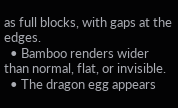as full blocks, with gaps at the edges.
  • Bamboo renders wider than normal, flat, or invisible.
  • The dragon egg appears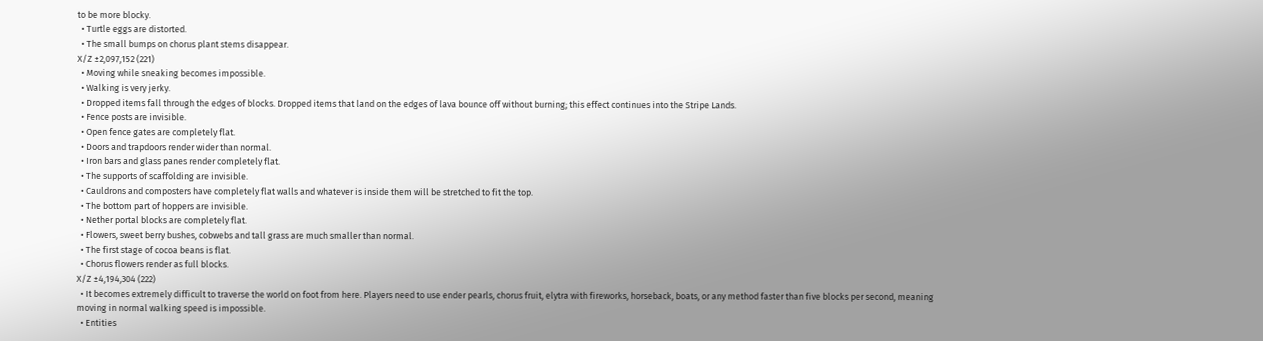to be more blocky.
  • Turtle eggs are distorted.
  • The small bumps on chorus plant stems disappear.
X/Z ±2,097,152 (221)
  • Moving while sneaking becomes impossible.
  • Walking is very jerky.
  • Dropped items fall through the edges of blocks. Dropped items that land on the edges of lava bounce off without burning; this effect continues into the Stripe Lands.
  • Fence posts are invisible.
  • Open fence gates are completely flat.
  • Doors and trapdoors render wider than normal.
  • Iron bars and glass panes render completely flat.
  • The supports of scaffolding are invisible.
  • Cauldrons and composters have completely flat walls and whatever is inside them will be stretched to fit the top.
  • The bottom part of hoppers are invisible.
  • Nether portal blocks are completely flat.
  • Flowers, sweet berry bushes, cobwebs and tall grass are much smaller than normal.
  • The first stage of cocoa beans is flat.
  • Chorus flowers render as full blocks.
X/Z ±4,194,304 (222)
  • It becomes extremely difficult to traverse the world on foot from here. Players need to use ender pearls, chorus fruit, elytra with fireworks, horseback, boats, or any method faster than five blocks per second, meaning moving in normal walking speed is impossible.
  • Entities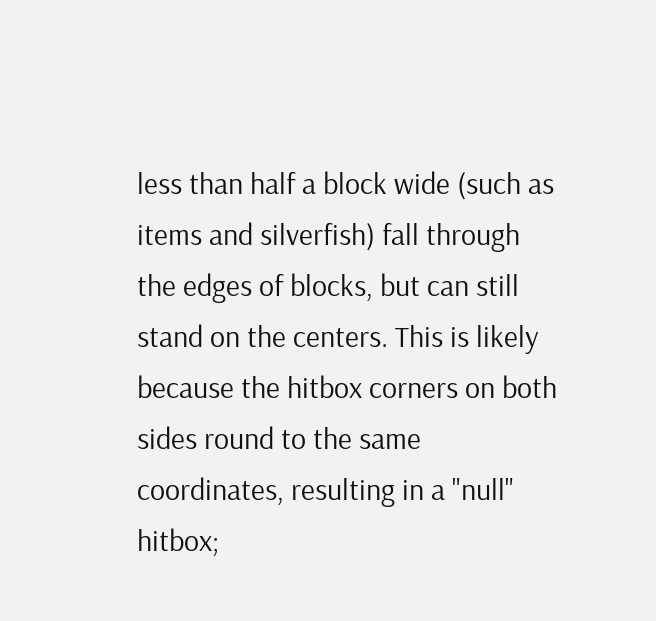less than half a block wide (such as items and silverfish) fall through the edges of blocks, but can still stand on the centers. This is likely because the hitbox corners on both sides round to the same coordinates, resulting in a "null" hitbox;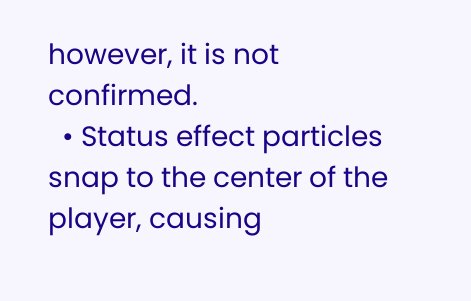however, it is not confirmed.
  • Status effect particles snap to the center of the player, causing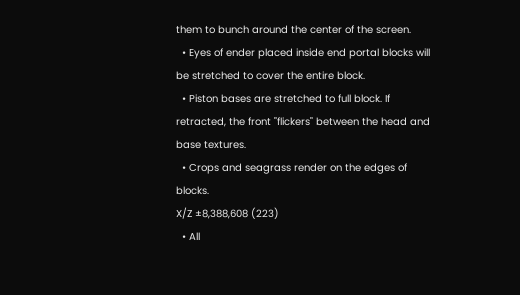them to bunch around the center of the screen.
  • Eyes of ender placed inside end portal blocks will be stretched to cover the entire block.
  • Piston bases are stretched to full block. If retracted, the front "flickers" between the head and base textures.
  • Crops and seagrass render on the edges of blocks.
X/Z ±8,388,608 (223)
  • All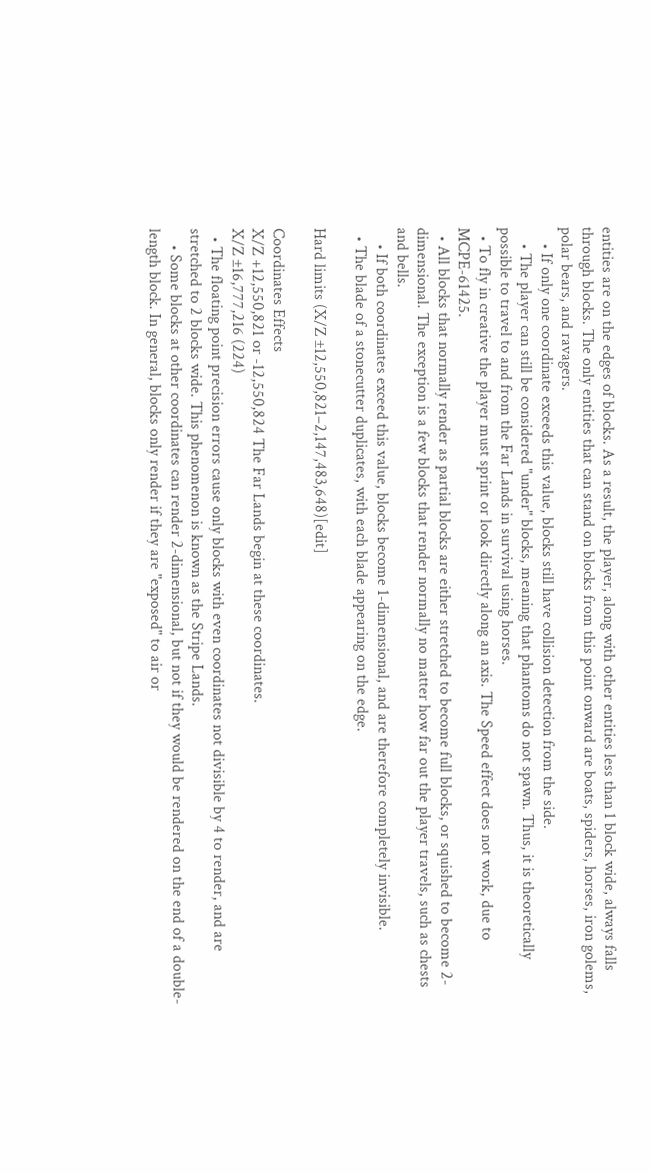entities are on the edges of blocks. As a result, the player, along with other entities less than 1 block wide, always falls through blocks. The only entities that can stand on blocks from this point onward are boats, spiders, horses, iron golems, polar bears, and ravagers.
    • If only one coordinate exceeds this value, blocks still have collision detection from the side.
    • The player can still be considered "under" blocks, meaning that phantoms do not spawn. Thus, it is theoretically possible to travel to and from the Far Lands in survival using horses.
  • To fly in creative the player must sprint or look directly along an axis. The Speed effect does not work, due to MCPE-61425.
  • All blocks that normally render as partial blocks are either stretched to become full blocks, or squished to become 2-dimensional. The exception is a few blocks that render normally no matter how far out the player travels, such as chests and bells.
    • If both coordinates exceed this value, blocks become 1-dimensional, and are therefore completely invisible.
  • The blade of a stonecutter duplicates, with each blade appearing on the edge.

Hard limits (X/Z ±12,550,821–2,147,483,648)[edit]

Coordinates Effects
X/Z +12,550,821 or -12,550,824 The Far Lands begin at these coordinates.
X/Z ±16,777,216 (224)
  • The floating point precision errors cause only blocks with even coordinates not divisible by 4 to render, and are stretched to 2 blocks wide. This phenomenon is known as the Stripe Lands.
    • Some blocks at other coordinates can render 2-dimensional, but not if they would be rendered on the end of a double-length block. In general, blocks only render if they are "exposed" to air or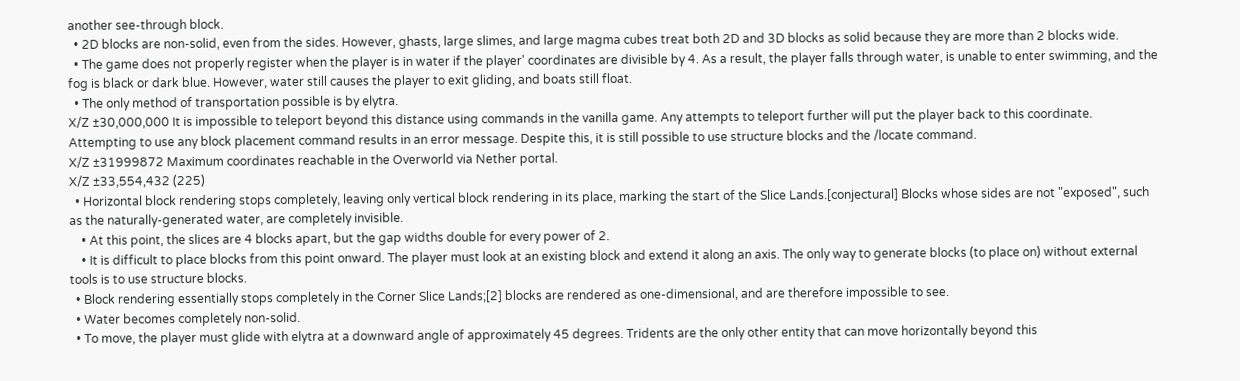another see-through block.
  • 2D blocks are non-solid, even from the sides. However, ghasts, large slimes, and large magma cubes treat both 2D and 3D blocks as solid because they are more than 2 blocks wide.
  • The game does not properly register when the player is in water if the player' coordinates are divisible by 4. As a result, the player falls through water, is unable to enter swimming, and the fog is black or dark blue. However, water still causes the player to exit gliding, and boats still float.
  • The only method of transportation possible is by elytra.
X/Z ±30,000,000 It is impossible to teleport beyond this distance using commands in the vanilla game. Any attempts to teleport further will put the player back to this coordinate. Attempting to use any block placement command results in an error message. Despite this, it is still possible to use structure blocks and the /locate command.
X/Z ±31999872 Maximum coordinates reachable in the Overworld via Nether portal.
X/Z ±33,554,432 (225)
  • Horizontal block rendering stops completely, leaving only vertical block rendering in its place, marking the start of the Slice Lands.[conjectural] Blocks whose sides are not "exposed", such as the naturally-generated water, are completely invisible.
    • At this point, the slices are 4 blocks apart, but the gap widths double for every power of 2.
    • It is difficult to place blocks from this point onward. The player must look at an existing block and extend it along an axis. The only way to generate blocks (to place on) without external tools is to use structure blocks.
  • Block rendering essentially stops completely in the Corner Slice Lands;[2] blocks are rendered as one-dimensional, and are therefore impossible to see.
  • Water becomes completely non-solid.
  • To move, the player must glide with elytra at a downward angle of approximately 45 degrees. Tridents are the only other entity that can move horizontally beyond this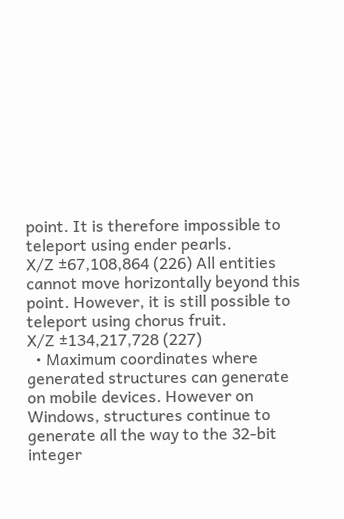point. It is therefore impossible to teleport using ender pearls.
X/Z ±67,108,864 (226) All entities cannot move horizontally beyond this point. However, it is still possible to teleport using chorus fruit.
X/Z ±134,217,728 (227)
  • Maximum coordinates where generated structures can generate on mobile devices. However on Windows, structures continue to generate all the way to the 32-bit integer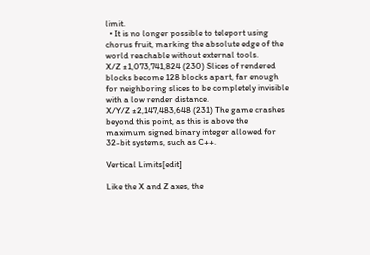limit.
  • It is no longer possible to teleport using chorus fruit, marking the absolute edge of the world reachable without external tools.
X/Z ±1,073,741,824 (230) Slices of rendered blocks become 128 blocks apart, far enough for neighboring slices to be completely invisible with a low render distance.
X/Y/Z ±2,147,483,648 (231) The game crashes beyond this point, as this is above the maximum signed binary integer allowed for 32-bit systems, such as C++.

Vertical Limits[edit]

Like the X and Z axes, the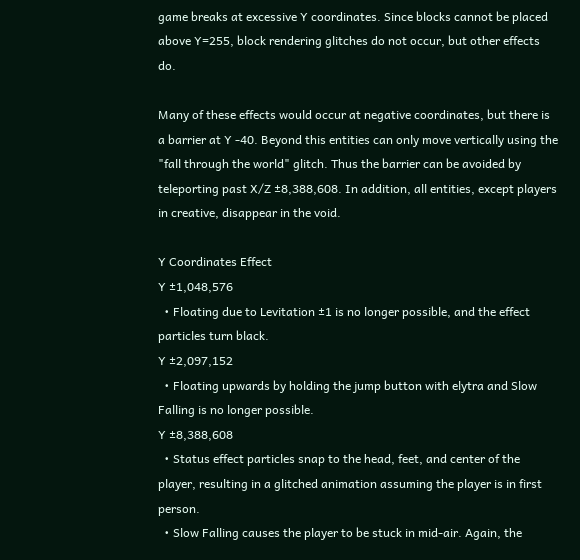game breaks at excessive Y coordinates. Since blocks cannot be placed above Y=255, block rendering glitches do not occur, but other effects do.

Many of these effects would occur at negative coordinates, but there is a barrier at Y -40. Beyond this entities can only move vertically using the "fall through the world" glitch. Thus the barrier can be avoided by teleporting past X/Z ±8,388,608. In addition, all entities, except players in creative, disappear in the void.

Y Coordinates Effect
Y ±1,048,576
  • Floating due to Levitation ±1 is no longer possible, and the effect particles turn black.
Y ±2,097,152
  • Floating upwards by holding the jump button with elytra and Slow Falling is no longer possible.
Y ±8,388,608
  • Status effect particles snap to the head, feet, and center of the player, resulting in a glitched animation assuming the player is in first person.
  • Slow Falling causes the player to be stuck in mid-air. Again, the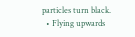particles turn black.
  • Flying upwards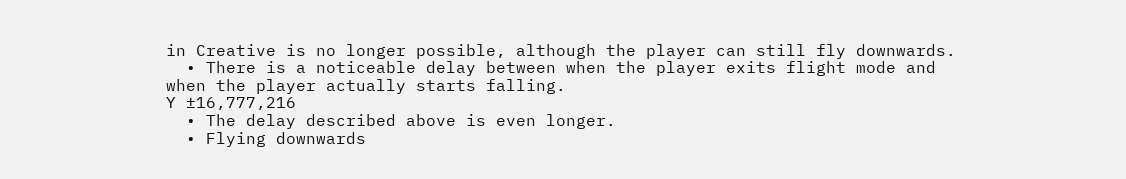in Creative is no longer possible, although the player can still fly downwards.
  • There is a noticeable delay between when the player exits flight mode and when the player actually starts falling.
Y ±16,777,216
  • The delay described above is even longer.
  • Flying downwards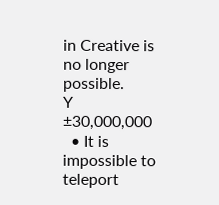in Creative is no longer possible.
Y ±30,000,000
  • It is impossible to teleport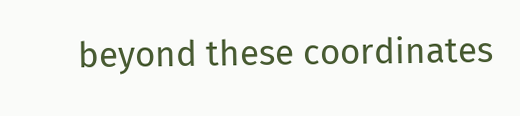beyond these coordinates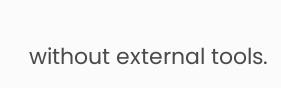without external tools.